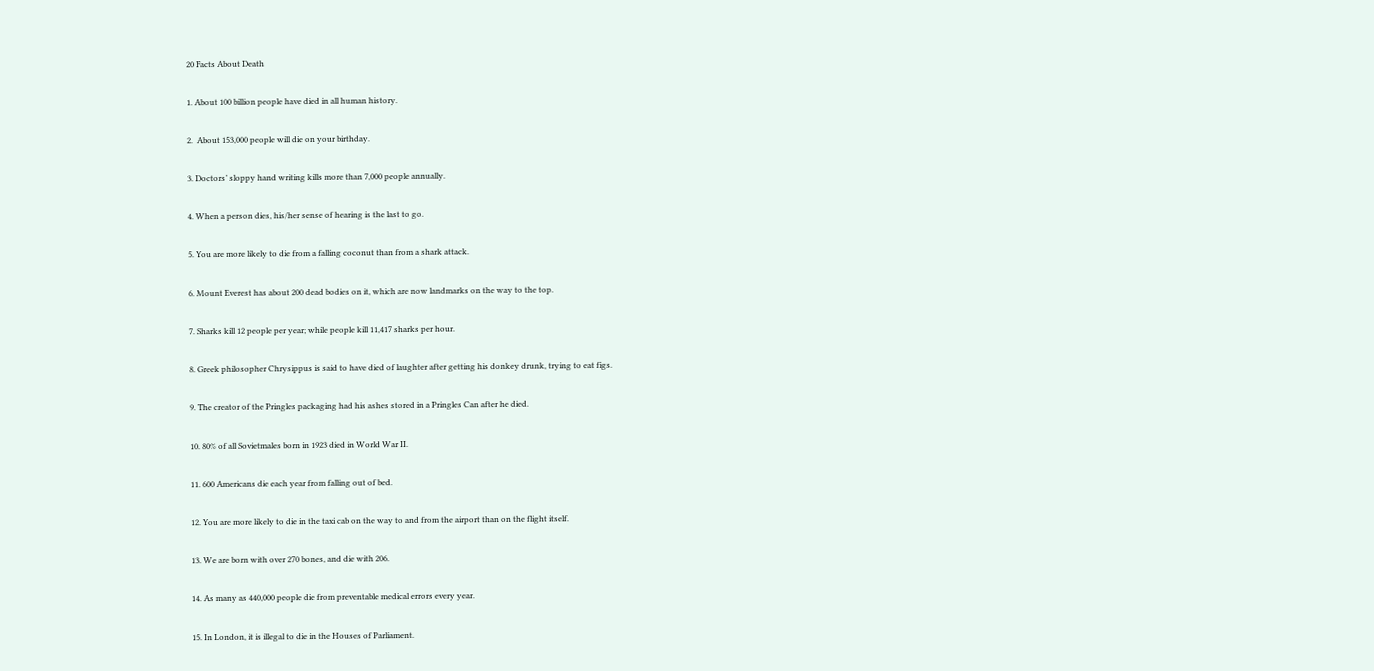20 Facts About Death

1. About 100 billion people have died in all human history.

2.  About 153,000 people will die on your birthday.

3. Doctors’ sloppy hand writing kills more than 7,000 people annually.

4. When a person dies, his/her sense of hearing is the last to go.

5. You are more likely to die from a falling coconut than from a shark attack.

6. Mount Everest has about 200 dead bodies on it, which are now landmarks on the way to the top.

7. Sharks kill 12 people per year; while people kill 11,417 sharks per hour.

8. Greek philosopher Chrysippus is said to have died of laughter after getting his donkey drunk, trying to eat figs.

9. The creator of the Pringles packaging had his ashes stored in a Pringles Can after he died.

10. 80% of all Sovietmales born in 1923 died in World War II.

11. 600 Americans die each year from falling out of bed.

12. You are more likely to die in the taxi cab on the way to and from the airport than on the flight itself.

13. We are born with over 270 bones, and die with 206.

14. As many as 440,000 people die from preventable medical errors every year.

15. In London, it is illegal to die in the Houses of Parliament.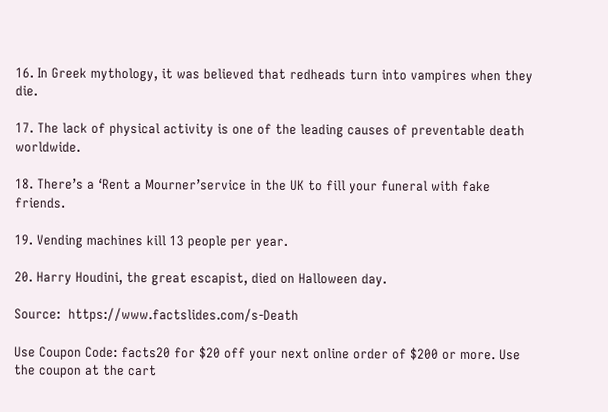16. In Greek mythology, it was believed that redheads turn into vampires when they die.

17. The lack of physical activity is one of the leading causes of preventable death worldwide.

18. There’s a ‘Rent a Mourner’service in the UK to fill your funeral with fake friends.

19. Vending machines kill 13 people per year.

20. Harry Houdini, the great escapist, died on Halloween day.

Source:  https://www.factslides.com/s-Death

Use Coupon Code: facts20 for $20 off your next online order of $200 or more. Use the coupon at the cart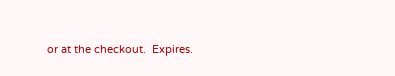or at the checkout.  Expires.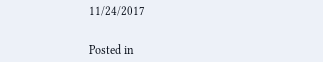11/24/2017


Posted in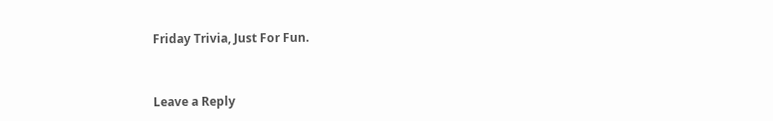Friday Trivia, Just For Fun.


Leave a Reply